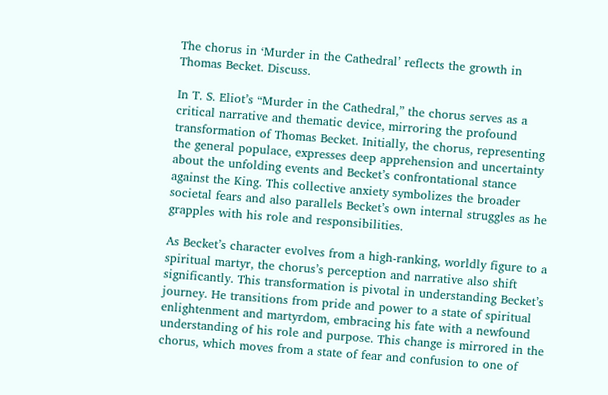The chorus in ‘Murder in the Cathedral’ reflects the growth in Thomas Becket. Discuss.

In T. S. Eliot’s “Murder in the Cathedral,” the chorus serves as a critical narrative and thematic device, mirroring the profound transformation of Thomas Becket. Initially, the chorus, representing the general populace, expresses deep apprehension and uncertainty about the unfolding events and Becket’s confrontational stance against the King. This collective anxiety symbolizes the broader societal fears and also parallels Becket’s own internal struggles as he grapples with his role and responsibilities.

As Becket’s character evolves from a high-ranking, worldly figure to a spiritual martyr, the chorus’s perception and narrative also shift significantly. This transformation is pivotal in understanding Becket’s journey. He transitions from pride and power to a state of spiritual enlightenment and martyrdom, embracing his fate with a newfound understanding of his role and purpose. This change is mirrored in the chorus, which moves from a state of fear and confusion to one of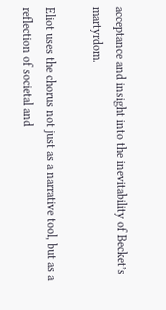acceptance and insight into the inevitability of Becket’s martyrdom.

Eliot uses the chorus not just as a narrative tool, but as a reflection of societal and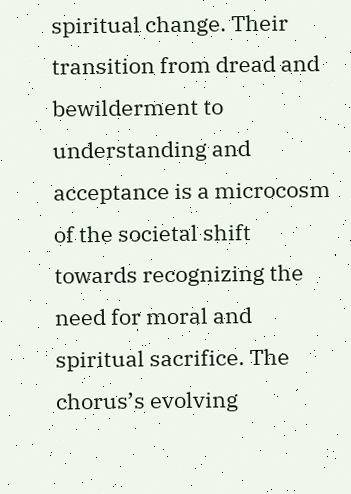spiritual change. Their transition from dread and bewilderment to understanding and acceptance is a microcosm of the societal shift towards recognizing the need for moral and spiritual sacrifice. The chorus’s evolving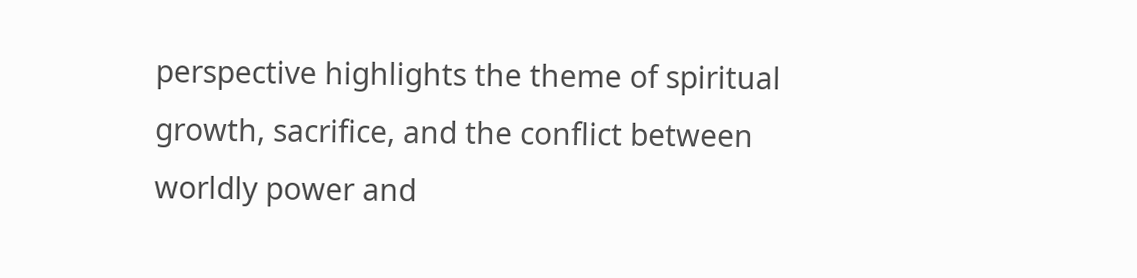perspective highlights the theme of spiritual growth, sacrifice, and the conflict between worldly power and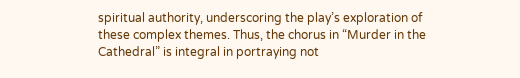spiritual authority, underscoring the play’s exploration of these complex themes. Thus, the chorus in “Murder in the Cathedral” is integral in portraying not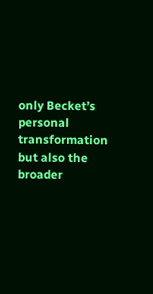only Becket’s personal transformation but also the broader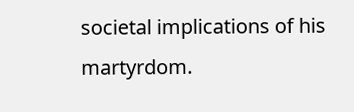societal implications of his martyrdom.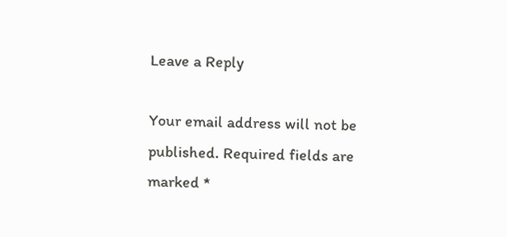Leave a Reply

Your email address will not be published. Required fields are marked *